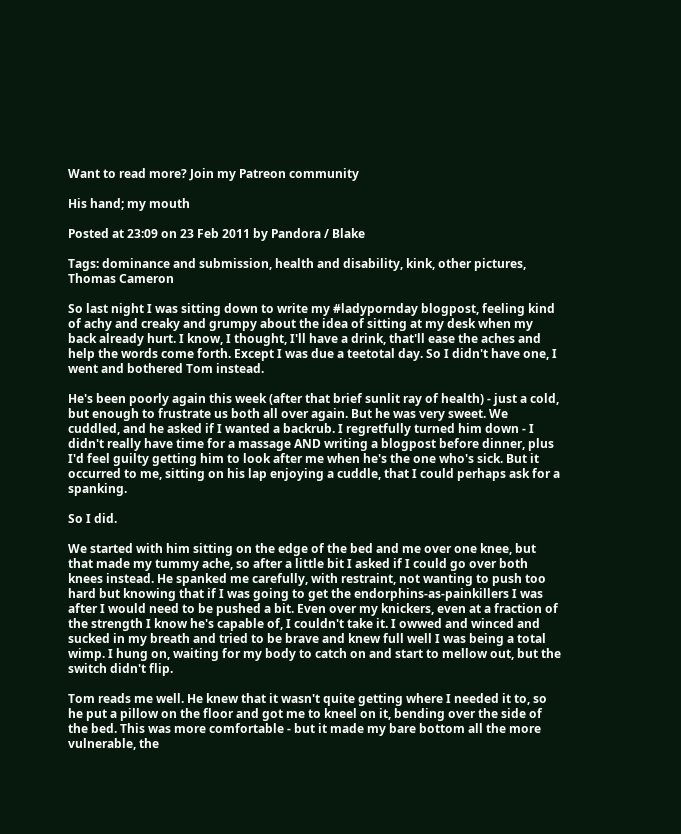Want to read more? Join my Patreon community

His hand; my mouth

Posted at 23:09 on 23 Feb 2011 by Pandora / Blake

Tags: dominance and submission, health and disability, kink, other pictures, Thomas Cameron

So last night I was sitting down to write my #ladypornday blogpost, feeling kind of achy and creaky and grumpy about the idea of sitting at my desk when my back already hurt. I know, I thought, I'll have a drink, that'll ease the aches and help the words come forth. Except I was due a teetotal day. So I didn't have one, I went and bothered Tom instead.

He's been poorly again this week (after that brief sunlit ray of health) - just a cold, but enough to frustrate us both all over again. But he was very sweet. We cuddled, and he asked if I wanted a backrub. I regretfully turned him down - I didn't really have time for a massage AND writing a blogpost before dinner, plus I'd feel guilty getting him to look after me when he's the one who's sick. But it occurred to me, sitting on his lap enjoying a cuddle, that I could perhaps ask for a spanking.

So I did.

We started with him sitting on the edge of the bed and me over one knee, but that made my tummy ache, so after a little bit I asked if I could go over both knees instead. He spanked me carefully, with restraint, not wanting to push too hard but knowing that if I was going to get the endorphins-as-painkillers I was after I would need to be pushed a bit. Even over my knickers, even at a fraction of the strength I know he's capable of, I couldn't take it. I owwed and winced and sucked in my breath and tried to be brave and knew full well I was being a total wimp. I hung on, waiting for my body to catch on and start to mellow out, but the switch didn't flip.

Tom reads me well. He knew that it wasn't quite getting where I needed it to, so he put a pillow on the floor and got me to kneel on it, bending over the side of the bed. This was more comfortable - but it made my bare bottom all the more vulnerable, the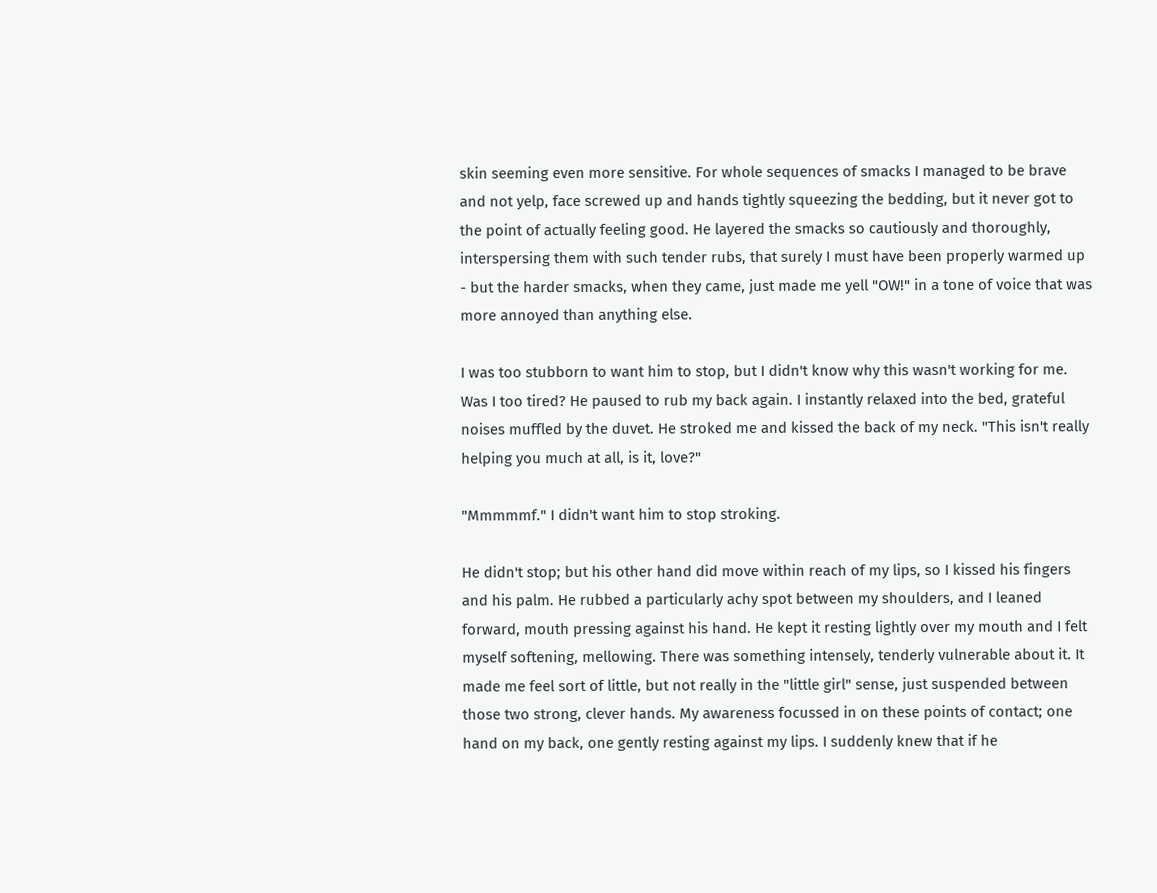skin seeming even more sensitive. For whole sequences of smacks I managed to be brave and not yelp, face screwed up and hands tightly squeezing the bedding, but it never got to the point of actually feeling good. He layered the smacks so cautiously and thoroughly, interspersing them with such tender rubs, that surely I must have been properly warmed up - but the harder smacks, when they came, just made me yell "OW!" in a tone of voice that was more annoyed than anything else.

I was too stubborn to want him to stop, but I didn't know why this wasn't working for me. Was I too tired? He paused to rub my back again. I instantly relaxed into the bed, grateful noises muffled by the duvet. He stroked me and kissed the back of my neck. "This isn't really helping you much at all, is it, love?"

"Mmmmmf." I didn't want him to stop stroking.

He didn't stop; but his other hand did move within reach of my lips, so I kissed his fingers and his palm. He rubbed a particularly achy spot between my shoulders, and I leaned forward, mouth pressing against his hand. He kept it resting lightly over my mouth and I felt myself softening, mellowing. There was something intensely, tenderly vulnerable about it. It made me feel sort of little, but not really in the "little girl" sense, just suspended between those two strong, clever hands. My awareness focussed in on these points of contact; one hand on my back, one gently resting against my lips. I suddenly knew that if he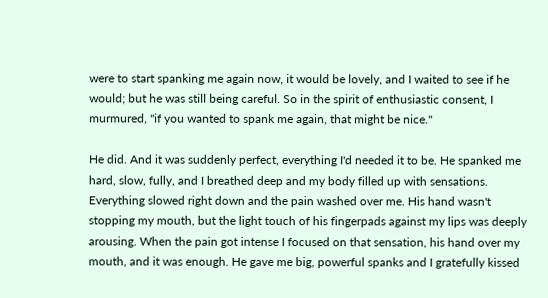were to start spanking me again now, it would be lovely, and I waited to see if he would; but he was still being careful. So in the spirit of enthusiastic consent, I murmured, "if you wanted to spank me again, that might be nice."

He did. And it was suddenly perfect, everything I'd needed it to be. He spanked me hard, slow, fully, and I breathed deep and my body filled up with sensations. Everything slowed right down and the pain washed over me. His hand wasn't stopping my mouth, but the light touch of his fingerpads against my lips was deeply arousing. When the pain got intense I focused on that sensation, his hand over my mouth, and it was enough. He gave me big, powerful spanks and I gratefully kissed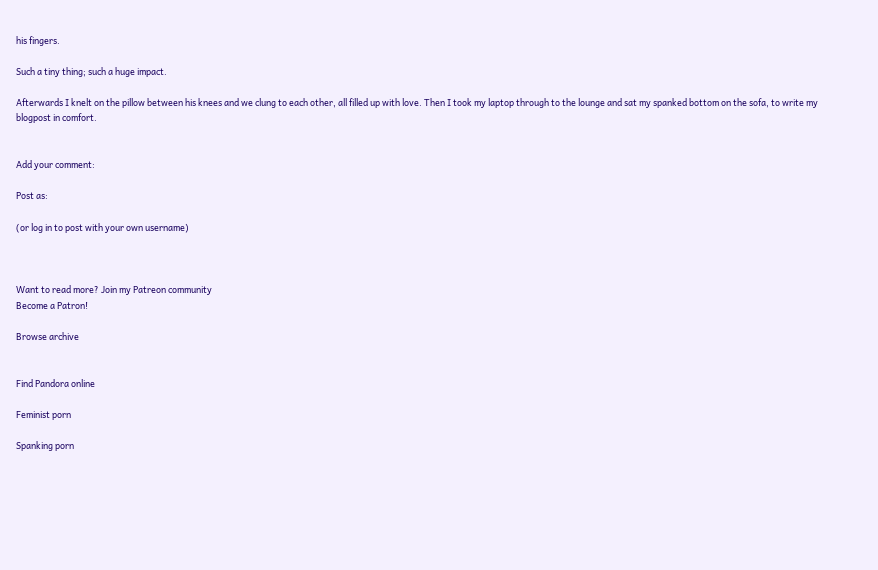his fingers.

Such a tiny thing; such a huge impact.

Afterwards I knelt on the pillow between his knees and we clung to each other, all filled up with love. Then I took my laptop through to the lounge and sat my spanked bottom on the sofa, to write my blogpost in comfort.


Add your comment:

Post as:

(or log in to post with your own username)



Want to read more? Join my Patreon community
Become a Patron!

Browse archive


Find Pandora online

Feminist porn

Spanking porn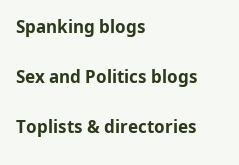Spanking blogs

Sex and Politics blogs

Toplists & directories